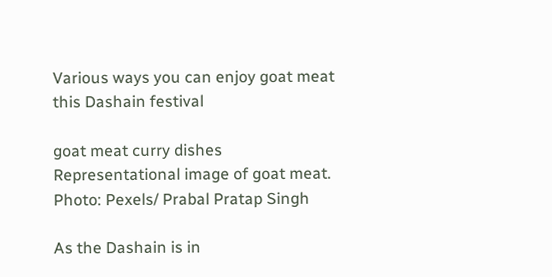Various ways you can enjoy goat meat this Dashain festival

goat meat curry dishes
Representational image of goat meat. Photo: Pexels/ Prabal Pratap Singh

As the Dashain is in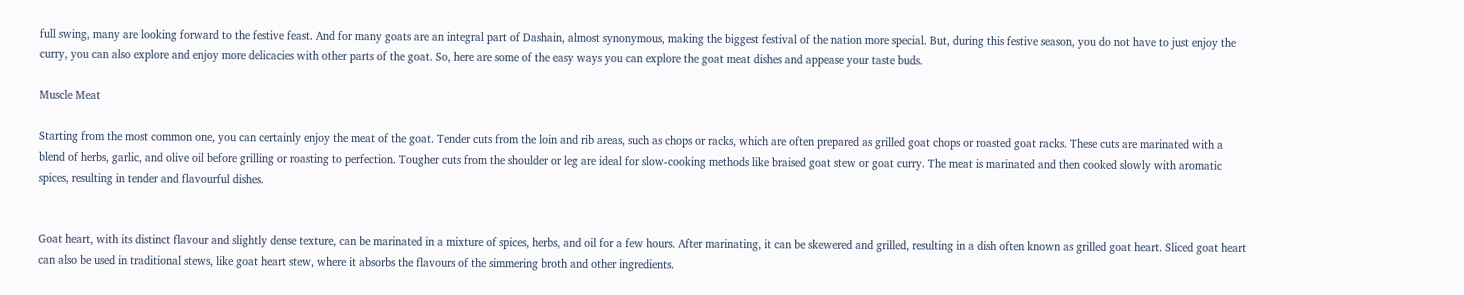full swing, many are looking forward to the festive feast. And for many goats are an integral part of Dashain, almost synonymous, making the biggest festival of the nation more special. But, during this festive season, you do not have to just enjoy the curry, you can also explore and enjoy more delicacies with other parts of the goat. So, here are some of the easy ways you can explore the goat meat dishes and appease your taste buds.

Muscle Meat

Starting from the most common one, you can certainly enjoy the meat of the goat. Tender cuts from the loin and rib areas, such as chops or racks, which are often prepared as grilled goat chops or roasted goat racks. These cuts are marinated with a blend of herbs, garlic, and olive oil before grilling or roasting to perfection. Tougher cuts from the shoulder or leg are ideal for slow-cooking methods like braised goat stew or goat curry. The meat is marinated and then cooked slowly with aromatic spices, resulting in tender and flavourful dishes.


Goat heart, with its distinct flavour and slightly dense texture, can be marinated in a mixture of spices, herbs, and oil for a few hours. After marinating, it can be skewered and grilled, resulting in a dish often known as grilled goat heart. Sliced goat heart can also be used in traditional stews, like goat heart stew, where it absorbs the flavours of the simmering broth and other ingredients.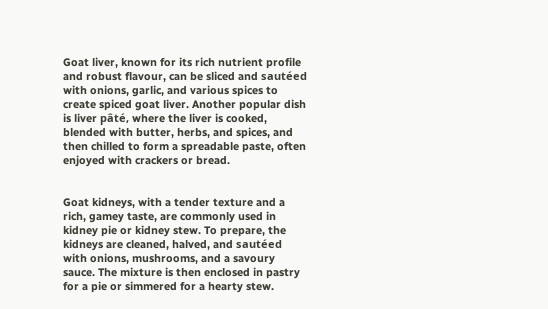Goat liver, known for its rich nutrient profile and robust flavour, can be sliced and sautéed with onions, garlic, and various spices to create spiced goat liver. Another popular dish is liver pâté, where the liver is cooked, blended with butter, herbs, and spices, and then chilled to form a spreadable paste, often enjoyed with crackers or bread.


Goat kidneys, with a tender texture and a rich, gamey taste, are commonly used in kidney pie or kidney stew. To prepare, the kidneys are cleaned, halved, and sautéed with onions, mushrooms, and a savoury sauce. The mixture is then enclosed in pastry for a pie or simmered for a hearty stew.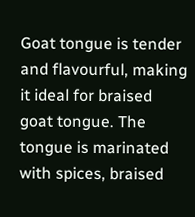Goat tongue is tender and flavourful, making it ideal for braised goat tongue. The tongue is marinated with spices, braised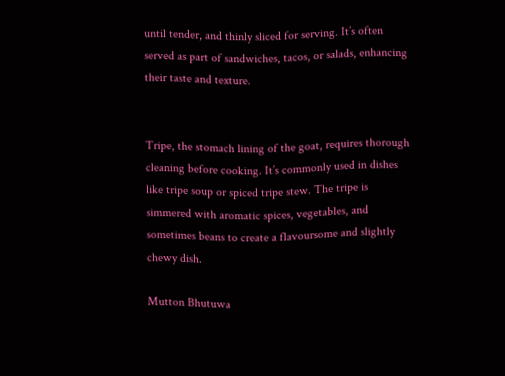until tender, and thinly sliced for serving. It’s often served as part of sandwiches, tacos, or salads, enhancing their taste and texture.


Tripe, the stomach lining of the goat, requires thorough cleaning before cooking. It’s commonly used in dishes like tripe soup or spiced tripe stew. The tripe is simmered with aromatic spices, vegetables, and sometimes beans to create a flavoursome and slightly chewy dish.

Mutton Bhutuwa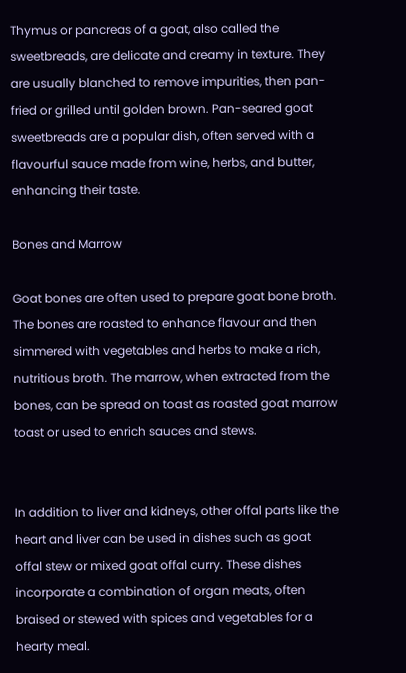Thymus or pancreas of a goat, also called the sweetbreads, are delicate and creamy in texture. They are usually blanched to remove impurities, then pan-fried or grilled until golden brown. Pan-seared goat sweetbreads are a popular dish, often served with a flavourful sauce made from wine, herbs, and butter, enhancing their taste.

Bones and Marrow

Goat bones are often used to prepare goat bone broth. The bones are roasted to enhance flavour and then simmered with vegetables and herbs to make a rich, nutritious broth. The marrow, when extracted from the bones, can be spread on toast as roasted goat marrow toast or used to enrich sauces and stews.


In addition to liver and kidneys, other offal parts like the heart and liver can be used in dishes such as goat offal stew or mixed goat offal curry. These dishes incorporate a combination of organ meats, often braised or stewed with spices and vegetables for a hearty meal.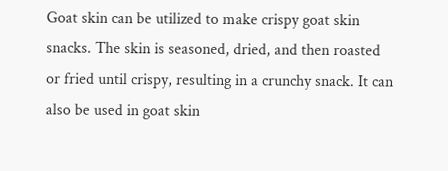Goat skin can be utilized to make crispy goat skin snacks. The skin is seasoned, dried, and then roasted or fried until crispy, resulting in a crunchy snack. It can also be used in goat skin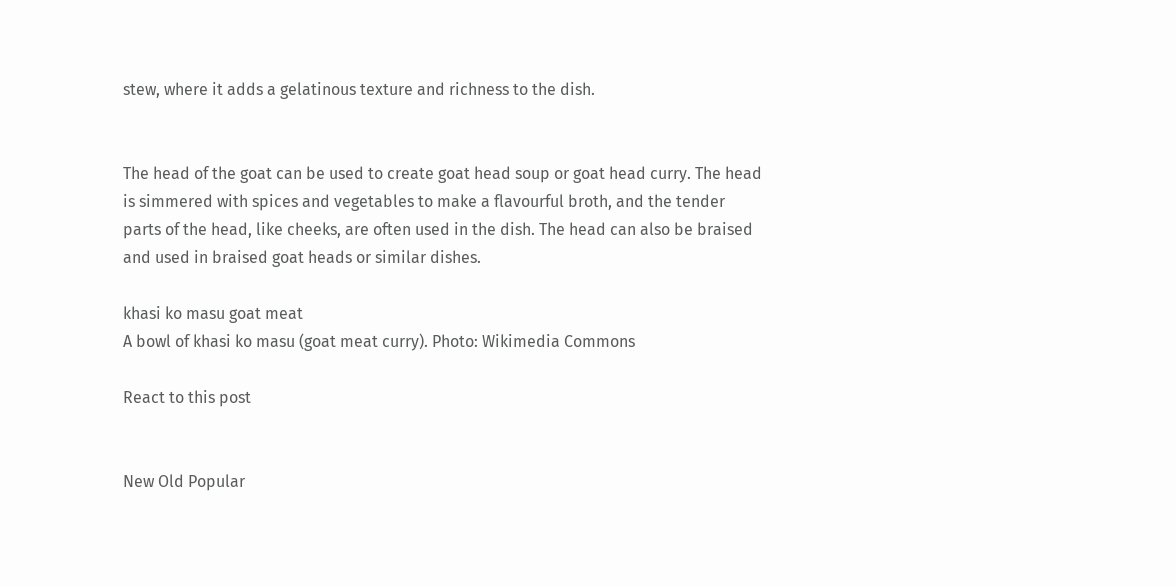stew, where it adds a gelatinous texture and richness to the dish.


The head of the goat can be used to create goat head soup or goat head curry. The head is simmered with spices and vegetables to make a flavourful broth, and the tender parts of the head, like cheeks, are often used in the dish. The head can also be braised and used in braised goat heads or similar dishes.

khasi ko masu goat meat
A bowl of khasi ko masu (goat meat curry). Photo: Wikimedia Commons

React to this post


New Old Popular